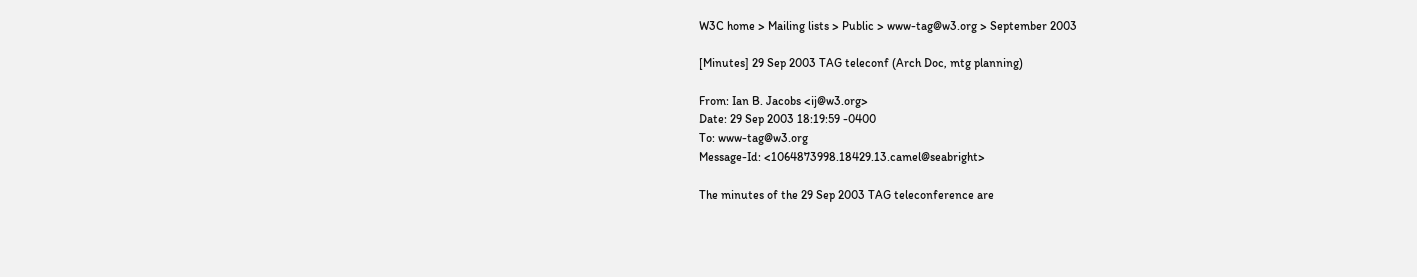W3C home > Mailing lists > Public > www-tag@w3.org > September 2003

[Minutes] 29 Sep 2003 TAG teleconf (Arch Doc, mtg planning)

From: Ian B. Jacobs <ij@w3.org>
Date: 29 Sep 2003 18:19:59 -0400
To: www-tag@w3.org
Message-Id: <1064873998.18429.13.camel@seabright>

The minutes of the 29 Sep 2003 TAG teleconference are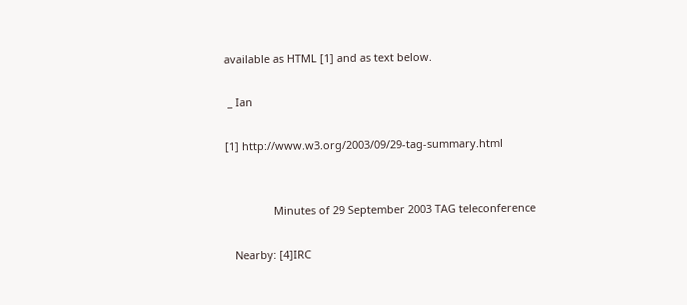available as HTML [1] and as text below.

 _ Ian

[1] http://www.w3.org/2003/09/29-tag-summary.html


                Minutes of 29 September 2003 TAG teleconference

   Nearby: [4]IRC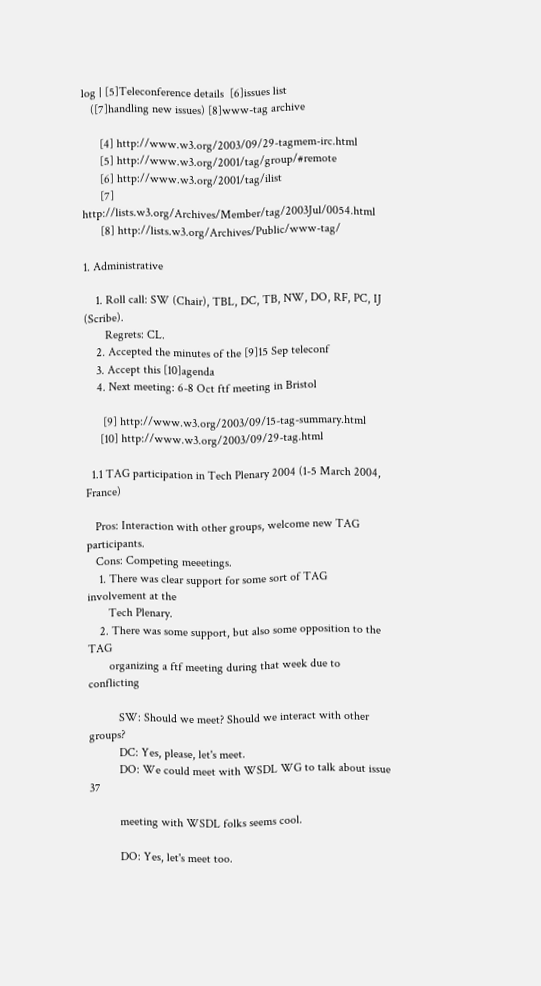log | [5]Teleconference details  [6]issues list
   ([7]handling new issues) [8]www-tag archive

      [4] http://www.w3.org/2003/09/29-tagmem-irc.html
      [5] http://www.w3.org/2001/tag/group/#remote
      [6] http://www.w3.org/2001/tag/ilist
      [7] http://lists.w3.org/Archives/Member/tag/2003Jul/0054.html
      [8] http://lists.w3.org/Archives/Public/www-tag/

1. Administrative

    1. Roll call: SW (Chair), TBL, DC, TB, NW, DO, RF, PC, IJ (Scribe).
       Regrets: CL.
    2. Accepted the minutes of the [9]15 Sep teleconf
    3. Accept this [10]agenda
    4. Next meeting: 6-8 Oct ftf meeting in Bristol

      [9] http://www.w3.org/2003/09/15-tag-summary.html
     [10] http://www.w3.org/2003/09/29-tag.html

  1.1 TAG participation in Tech Plenary 2004 (1-5 March 2004, France)

   Pros: Interaction with other groups, welcome new TAG participants.
   Cons: Competing meeetings.
    1. There was clear support for some sort of TAG involvement at the
       Tech Plenary.
    2. There was some support, but also some opposition to the TAG
       organizing a ftf meeting during that week due to conflicting

          SW: Should we meet? Should we interact with other groups?
          DC: Yes, please, let's meet.
          DO: We could meet with WSDL WG to talk about issue 37

          meeting with WSDL folks seems cool.

          DO: Yes, let's meet too.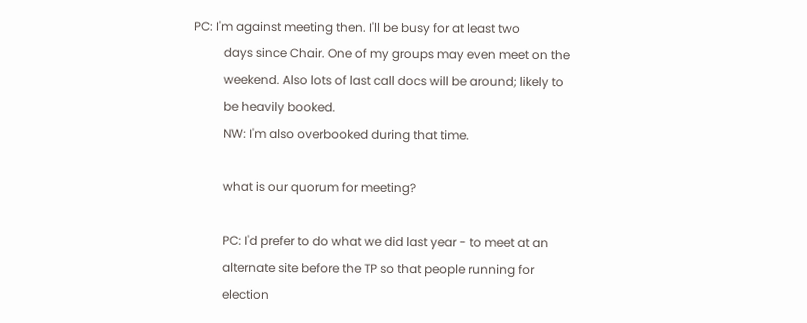PC: I'm against meeting then. I'll be busy for at least two
          days since Chair. One of my groups may even meet on the
          weekend. Also lots of last call docs will be around; likely to
          be heavily booked.
          NW: I'm also overbooked during that time.

          what is our quorum for meeting?

          PC: I'd prefer to do what we did last year - to meet at an
          alternate site before the TP so that people running for
          election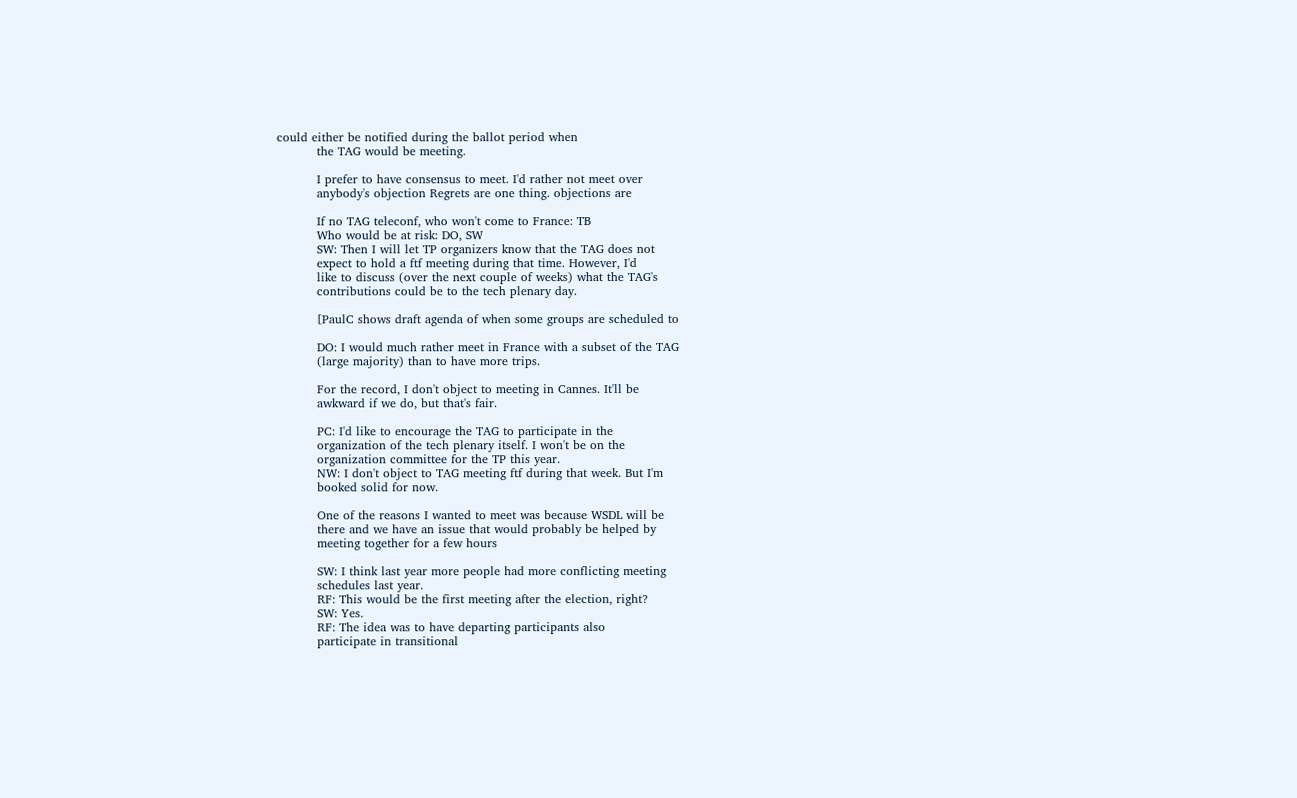could either be notified during the ballot period when
          the TAG would be meeting.

          I prefer to have consensus to meet. I'd rather not meet over
          anybody's objection Regrets are one thing. objections are

          If no TAG teleconf, who won't come to France: TB
          Who would be at risk: DO, SW
          SW: Then I will let TP organizers know that the TAG does not
          expect to hold a ftf meeting during that time. However, I'd
          like to discuss (over the next couple of weeks) what the TAG's
          contributions could be to the tech plenary day.

          [PaulC shows draft agenda of when some groups are scheduled to

          DO: I would much rather meet in France with a subset of the TAG
          (large majority) than to have more trips.

          For the record, I don't object to meeting in Cannes. It'll be
          awkward if we do, but that's fair.

          PC: I'd like to encourage the TAG to participate in the
          organization of the tech plenary itself. I won't be on the
          organization committee for the TP this year.
          NW: I don't object to TAG meeting ftf during that week. But I'm
          booked solid for now.

          One of the reasons I wanted to meet was because WSDL will be
          there and we have an issue that would probably be helped by
          meeting together for a few hours

          SW: I think last year more people had more conflicting meeting
          schedules last year.
          RF: This would be the first meeting after the election, right?
          SW: Yes.
          RF: The idea was to have departing participants also
          participate in transitional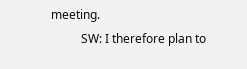meeting.
          SW: I therefore plan to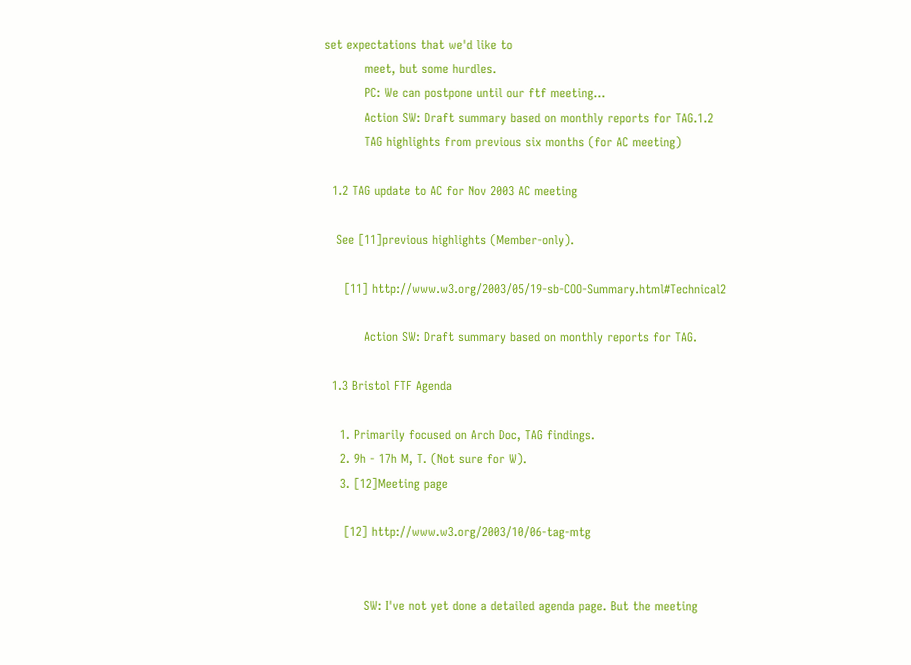set expectations that we'd like to
          meet, but some hurdles.
          PC: We can postpone until our ftf meeting...
          Action SW: Draft summary based on monthly reports for TAG.1.2
          TAG highlights from previous six months (for AC meeting)

  1.2 TAG update to AC for Nov 2003 AC meeting

   See [11]previous highlights (Member-only).

     [11] http://www.w3.org/2003/05/19-sb-COO-Summary.html#Technical2

          Action SW: Draft summary based on monthly reports for TAG.

  1.3 Bristol FTF Agenda

    1. Primarily focused on Arch Doc, TAG findings.
    2. 9h - 17h M, T. (Not sure for W).
    3. [12]Meeting page

     [12] http://www.w3.org/2003/10/06-tag-mtg


          SW: I've not yet done a detailed agenda page. But the meeting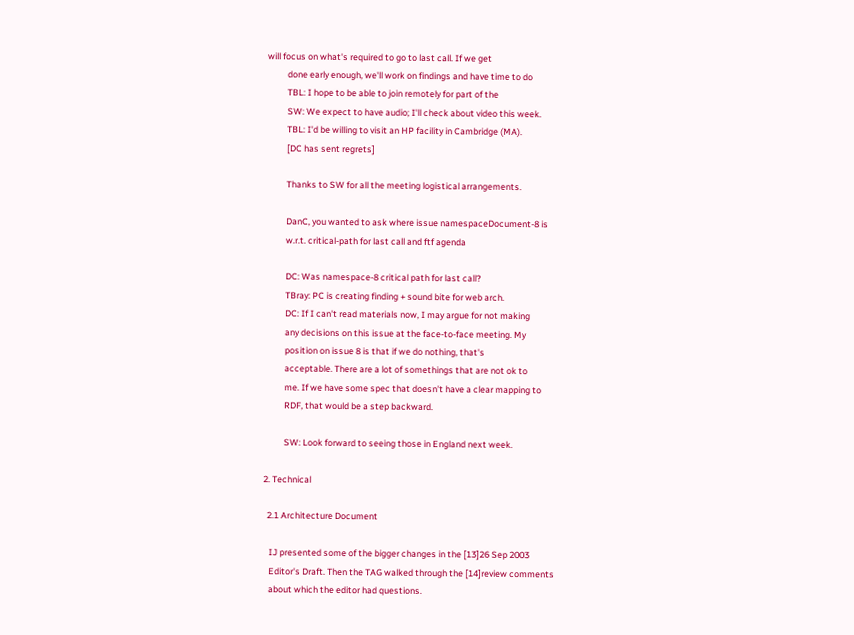will focus on what's required to go to last call. If we get
          done early enough, we'll work on findings and have time to do
          TBL: I hope to be able to join remotely for part of the
          SW: We expect to have audio; I'll check about video this week.
          TBL: I'd be willing to visit an HP facility in Cambridge (MA).
          [DC has sent regrets]

          Thanks to SW for all the meeting logistical arrangements.

          DanC, you wanted to ask where issue namespaceDocument-8 is
          w.r.t. critical-path for last call and ftf agenda

          DC: Was namespace-8 critical path for last call?
          TBray: PC is creating finding + sound bite for web arch.
          DC: If I can't read materials now, I may argue for not making
          any decisions on this issue at the face-to-face meeting. My
          position on issue 8 is that if we do nothing, that's
          acceptable. There are a lot of somethings that are not ok to
          me. If we have some spec that doesn't have a clear mapping to
          RDF, that would be a step backward.

          SW: Look forward to seeing those in England next week.

2. Technical

  2.1 Architecture Document

   IJ presented some of the bigger changes in the [13]26 Sep 2003
   Editor's Draft. Then the TAG walked through the [14]review comments
   about which the editor had questions.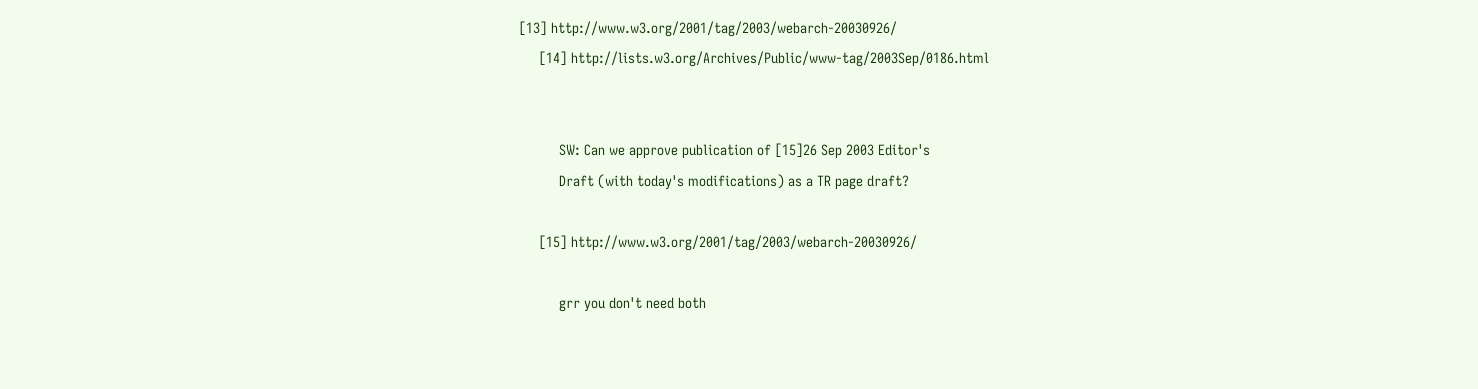[13] http://www.w3.org/2001/tag/2003/webarch-20030926/
     [14] http://lists.w3.org/Archives/Public/www-tag/2003Sep/0186.html


          SW: Can we approve publication of [15]26 Sep 2003 Editor's
          Draft (with today's modifications) as a TR page draft?

     [15] http://www.w3.org/2001/tag/2003/webarch-20030926/

          grr you don't need both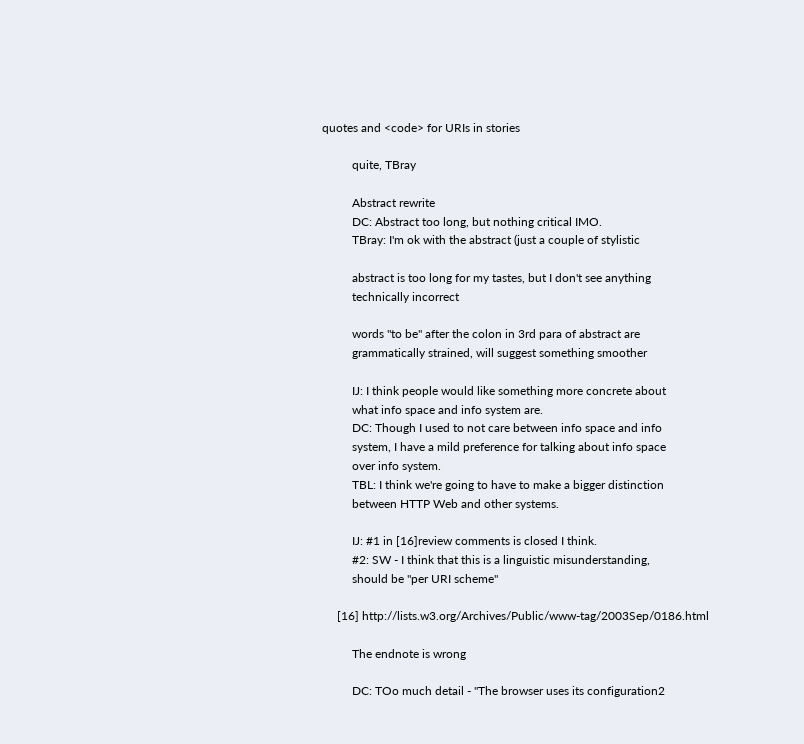quotes and <code> for URIs in stories

          quite, TBray

          Abstract rewrite
          DC: Abstract too long, but nothing critical IMO.
          TBray: I'm ok with the abstract (just a couple of stylistic

          abstract is too long for my tastes, but I don't see anything
          technically incorrect

          words "to be" after the colon in 3rd para of abstract are
          grammatically strained, will suggest something smoother

          IJ: I think people would like something more concrete about
          what info space and info system are.
          DC: Though I used to not care between info space and info
          system, I have a mild preference for talking about info space
          over info system.
          TBL: I think we're going to have to make a bigger distinction
          between HTTP Web and other systems.

          IJ: #1 in [16]review comments is closed I think.
          #2: SW - I think that this is a linguistic misunderstanding,
          should be "per URI scheme"

     [16] http://lists.w3.org/Archives/Public/www-tag/2003Sep/0186.html

          The endnote is wrong

          DC: TOo much detail - "The browser uses its configuration2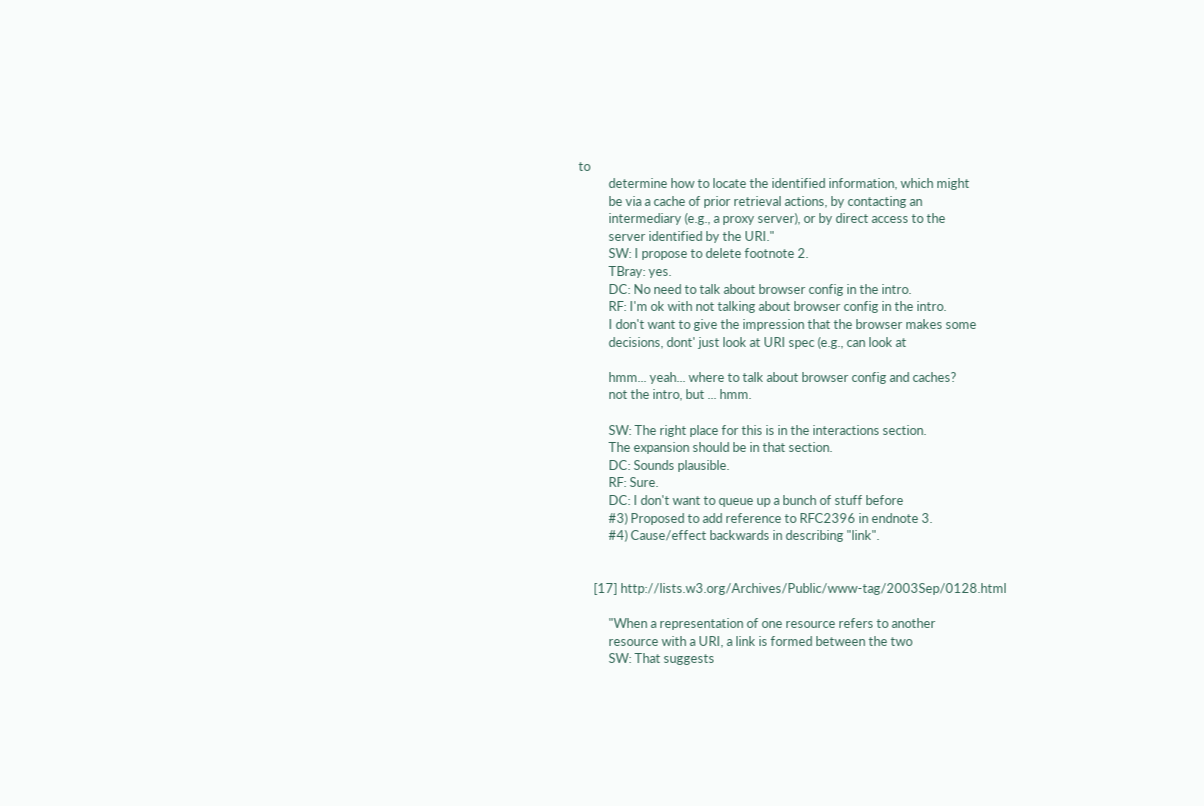to
          determine how to locate the identified information, which might
          be via a cache of prior retrieval actions, by contacting an
          intermediary (e.g., a proxy server), or by direct access to the
          server identified by the URI."
          SW: I propose to delete footnote 2.
          TBray: yes.
          DC: No need to talk about browser config in the intro.
          RF: I'm ok with not talking about browser config in the intro.
          I don't want to give the impression that the browser makes some
          decisions, dont' just look at URI spec (e.g., can look at

          hmm... yeah... where to talk about browser config and caches?
          not the intro, but ... hmm.

          SW: The right place for this is in the interactions section.
          The expansion should be in that section.
          DC: Sounds plausible.
          RF: Sure.
          DC: I don't want to queue up a bunch of stuff before
          #3) Proposed to add reference to RFC2396 in endnote 3.
          #4) Cause/effect backwards in describing "link".


     [17] http://lists.w3.org/Archives/Public/www-tag/2003Sep/0128.html

          "When a representation of one resource refers to another
          resource with a URI, a link is formed between the two
          SW: That suggests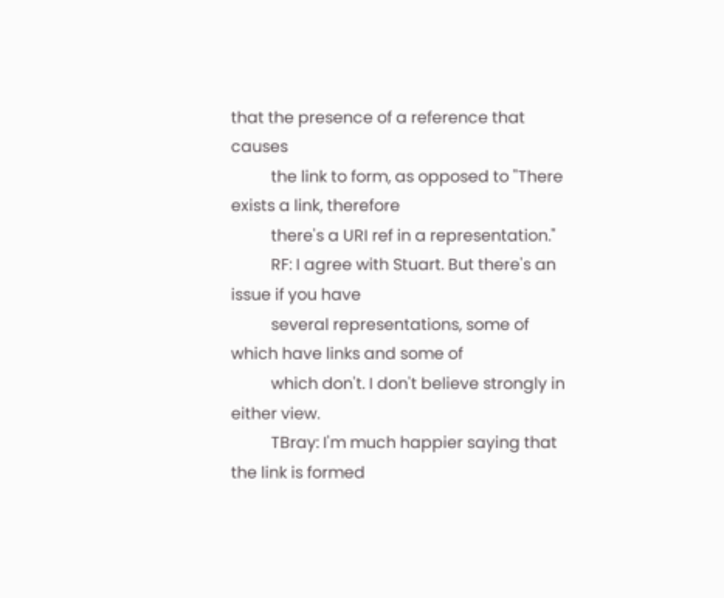that the presence of a reference that causes
          the link to form, as opposed to "There exists a link, therefore
          there's a URI ref in a representation."
          RF: I agree with Stuart. But there's an issue if you have
          several representations, some of which have links and some of
          which don't. I don't believe strongly in either view.
          TBray: I'm much happier saying that the link is formed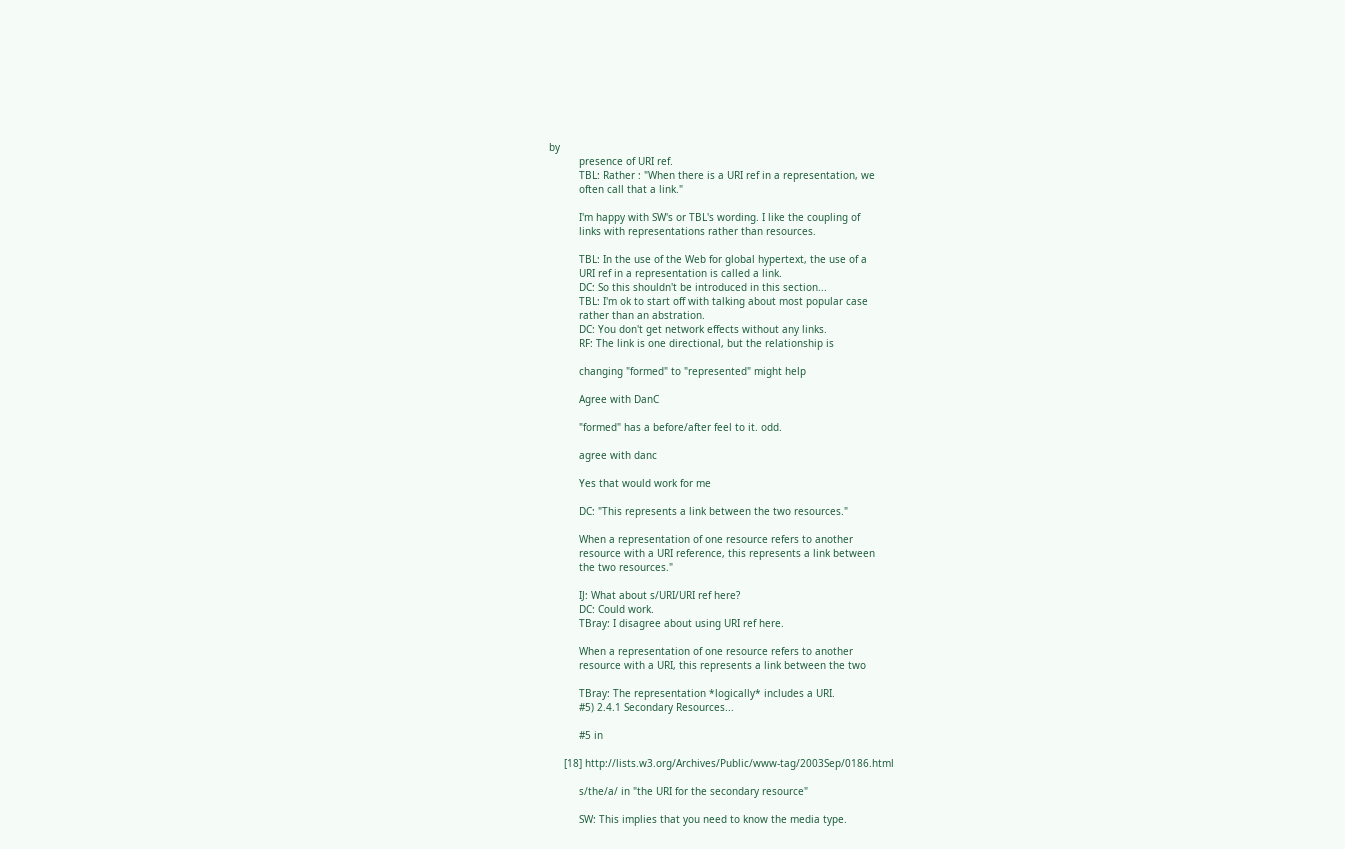by
          presence of URI ref.
          TBL: Rather : "When there is a URI ref in a representation, we
          often call that a link."

          I'm happy with SW's or TBL's wording. I like the coupling of
          links with representations rather than resources.

          TBL: In the use of the Web for global hypertext, the use of a
          URI ref in a representation is called a link.
          DC: So this shouldn't be introduced in this section...
          TBL: I'm ok to start off with talking about most popular case
          rather than an abstration.
          DC: You don't get network effects without any links.
          RF: The link is one directional, but the relationship is

          changing "formed" to "represented" might help

          Agree with DanC

          "formed" has a before/after feel to it. odd.

          agree with danc

          Yes that would work for me

          DC: "This represents a link between the two resources."

          When a representation of one resource refers to another
          resource with a URI reference, this represents a link between
          the two resources."

          IJ: What about s/URI/URI ref here?
          DC: Could work.
          TBray: I disagree about using URI ref here.

          When a representation of one resource refers to another
          resource with a URI, this represents a link between the two

          TBray: The representation *logically* includes a URI.
          #5) 2.4.1 Secondary Resources...

          #5 in

     [18] http://lists.w3.org/Archives/Public/www-tag/2003Sep/0186.html

          s/the/a/ in "the URI for the secondary resource"

          SW: This implies that you need to know the media type.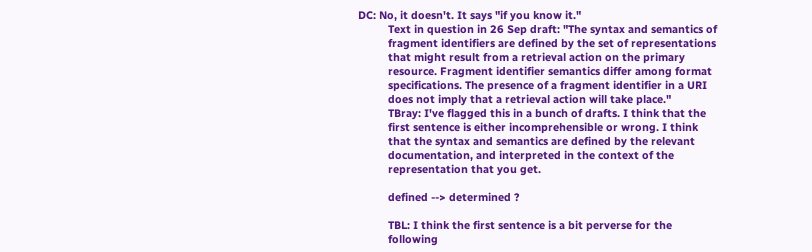DC: No, it doesn't. It says "if you know it."
          Text in question in 26 Sep draft: "The syntax and semantics of
          fragment identifiers are defined by the set of representations
          that might result from a retrieval action on the primary
          resource. Fragment identifier semantics differ among format
          specifications. The presence of a fragment identifier in a URI
          does not imply that a retrieval action will take place."
          TBray: I've flagged this in a bunch of drafts. I think that the
          first sentence is either incomprehensible or wrong. I think
          that the syntax and semantics are defined by the relevant
          documentation, and interpreted in the context of the
          representation that you get.

          defined --> determined ?

          TBL: I think the first sentence is a bit perverse for the
          following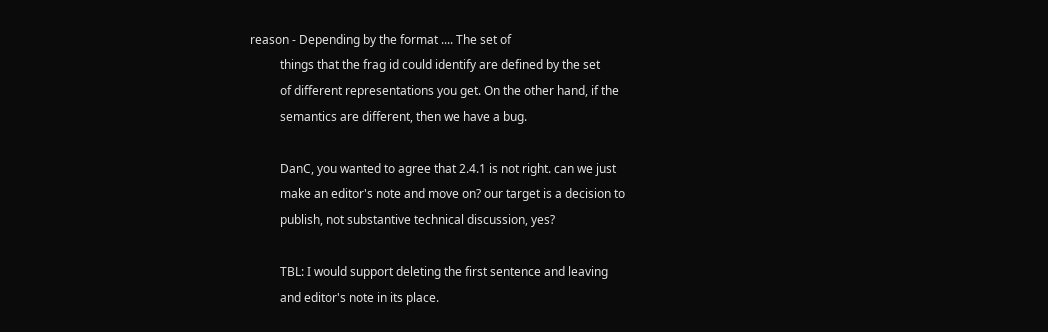reason - Depending by the format .... The set of
          things that the frag id could identify are defined by the set
          of different representations you get. On the other hand, if the
          semantics are different, then we have a bug.

          DanC, you wanted to agree that 2.4.1 is not right. can we just
          make an editor's note and move on? our target is a decision to
          publish, not substantive technical discussion, yes?

          TBL: I would support deleting the first sentence and leaving
          and editor's note in its place.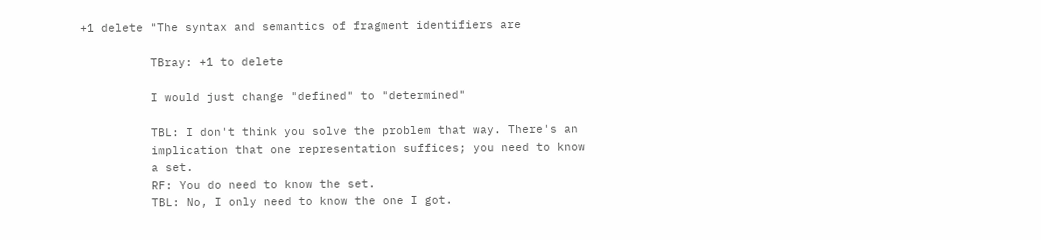+1 delete "The syntax and semantics of fragment identifiers are

          TBray: +1 to delete

          I would just change "defined" to "determined"

          TBL: I don't think you solve the problem that way. There's an
          implication that one representation suffices; you need to know
          a set.
          RF: You do need to know the set.
          TBL: No, I only need to know the one I got.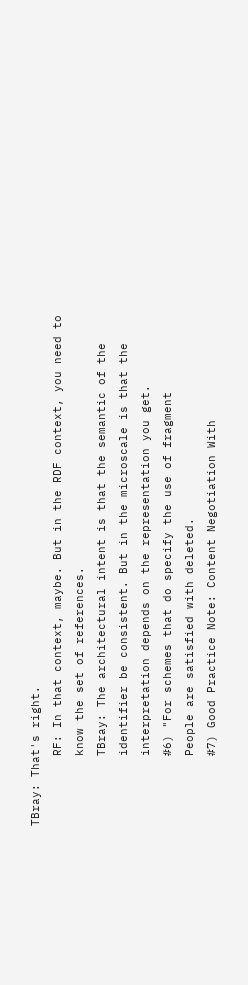TBray: That's right.
          RF: In that context, maybe. But in the RDF context, you need to
          know the set of references.
          TBray: The architectural intent is that the semantic of the
          identifier be consistent. But in the microscale is that the
          interpretation depends on the representation you get.
          #6) "For schemes that do specify the use of fragment
          People are satisfied with deleted.
          #7) Good Practice Note: Content Negotiation With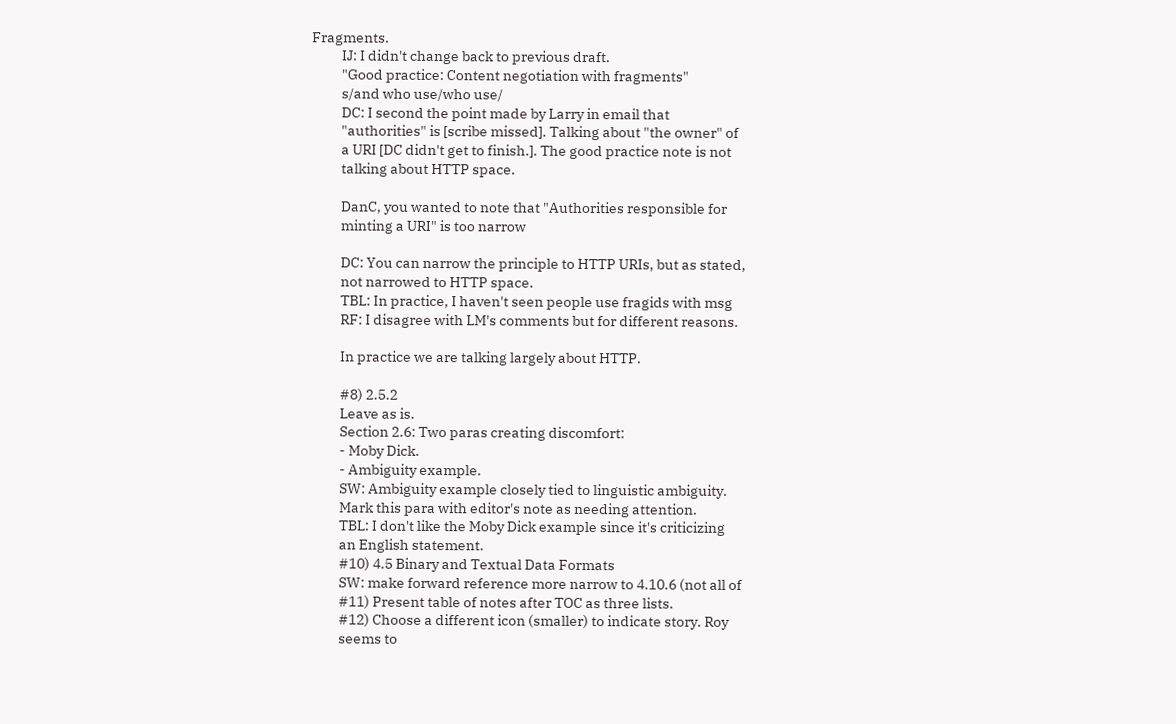Fragments.
          IJ: I didn't change back to previous draft.
          "Good practice: Content negotiation with fragments"
          s/and who use/who use/
          DC: I second the point made by Larry in email that
          "authorities" is [scribe missed]. Talking about "the owner" of
          a URI [DC didn't get to finish.]. The good practice note is not
          talking about HTTP space.

          DanC, you wanted to note that "Authorities responsible for
          minting a URI" is too narrow

          DC: You can narrow the principle to HTTP URIs, but as stated,
          not narrowed to HTTP space.
          TBL: In practice, I haven't seen people use fragids with msg
          RF: I disagree with LM's comments but for different reasons.

          In practice we are talking largely about HTTP.

          #8) 2.5.2
          Leave as is.
          Section 2.6: Two paras creating discomfort:
          - Moby Dick.
          - Ambiguity example.
          SW: Ambiguity example closely tied to linguistic ambiguity.
          Mark this para with editor's note as needing attention.
          TBL: I don't like the Moby Dick example since it's criticizing
          an English statement.
          #10) 4.5 Binary and Textual Data Formats
          SW: make forward reference more narrow to 4.10.6 (not all of
          #11) Present table of notes after TOC as three lists.
          #12) Choose a different icon (smaller) to indicate story. Roy
          seems to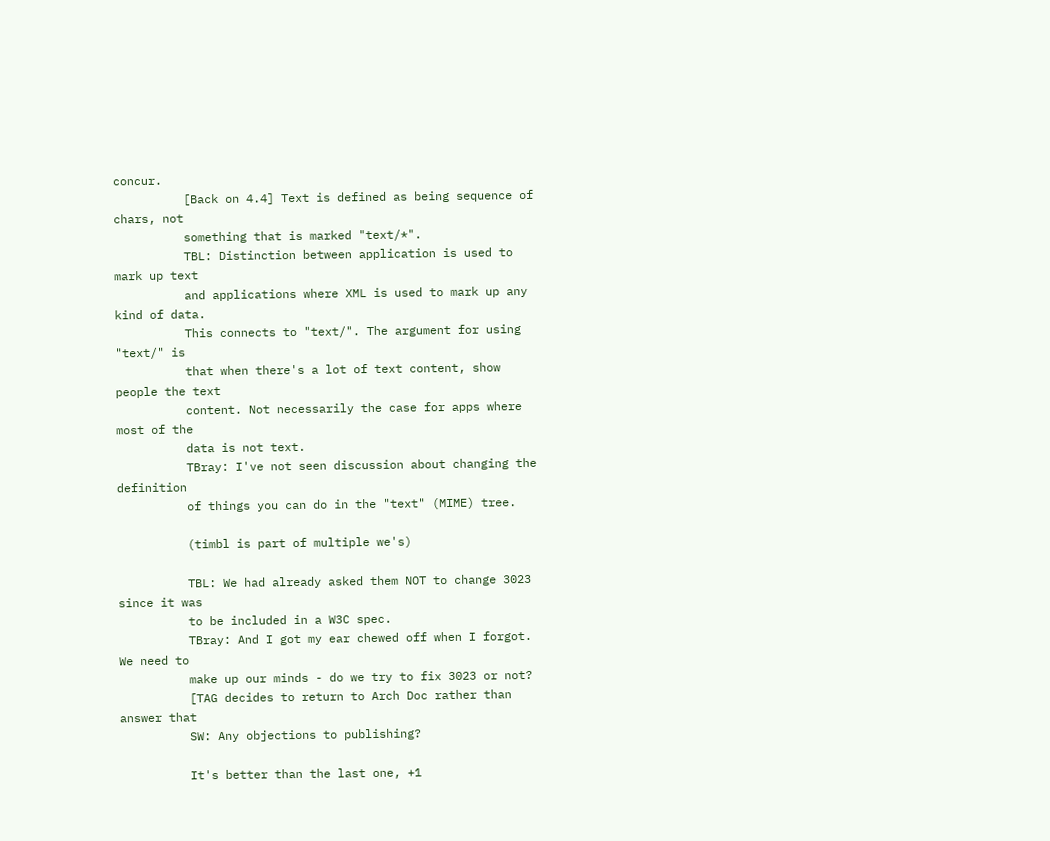concur.
          [Back on 4.4] Text is defined as being sequence of chars, not
          something that is marked "text/*".
          TBL: Distinction between application is used to mark up text
          and applications where XML is used to mark up any kind of data.
          This connects to "text/". The argument for using "text/" is
          that when there's a lot of text content, show people the text
          content. Not necessarily the case for apps where most of the
          data is not text.
          TBray: I've not seen discussion about changing the definition
          of things you can do in the "text" (MIME) tree.

          (timbl is part of multiple we's)

          TBL: We had already asked them NOT to change 3023 since it was
          to be included in a W3C spec.
          TBray: And I got my ear chewed off when I forgot. We need to
          make up our minds - do we try to fix 3023 or not?
          [TAG decides to return to Arch Doc rather than answer that
          SW: Any objections to publishing?

          It's better than the last one, +1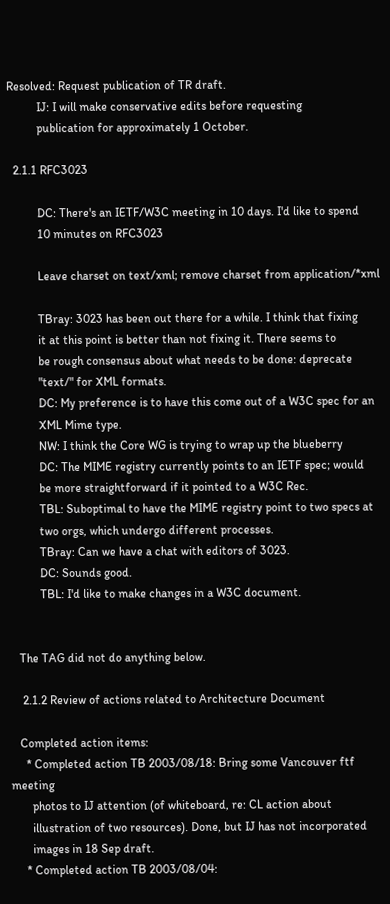Resolved: Request publication of TR draft.
          IJ: I will make conservative edits before requesting
          publication for approximately 1 October.

  2.1.1 RFC3023

          DC: There's an IETF/W3C meeting in 10 days. I'd like to spend
          10 minutes on RFC3023

          Leave charset on text/xml; remove charset from application/*xml

          TBray: 3023 has been out there for a while. I think that fixing
          it at this point is better than not fixing it. There seems to
          be rough consensus about what needs to be done: deprecate
          "text/" for XML formats.
          DC: My preference is to have this come out of a W3C spec for an
          XML Mime type.
          NW: I think the Core WG is trying to wrap up the blueberry
          DC: The MIME registry currently points to an IETF spec; would
          be more straightforward if it pointed to a W3C Rec.
          TBL: Suboptimal to have the MIME registry point to two specs at
          two orgs, which undergo different processes.
          TBray: Can we have a chat with editors of 3023.
          DC: Sounds good.
          TBL: I'd like to make changes in a W3C document.


   The TAG did not do anything below.

    2.1.2 Review of actions related to Architecture Document

   Completed action items:
     * Completed action TB 2003/08/18: Bring some Vancouver ftf meeting
       photos to IJ attention (of whiteboard, re: CL action about
       illustration of two resources). Done, but IJ has not incorporated
       images in 18 Sep draft.
     * Completed action TB 2003/08/04: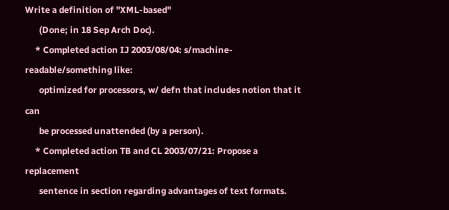Write a definition of "XML-based"
       (Done; in 18 Sep Arch Doc).
     * Completed action IJ 2003/08/04: s/machine-readable/something like:
       optimized for processors, w/ defn that includes notion that it can
       be processed unattended (by a person).
     * Completed action TB and CL 2003/07/21: Propose a replacement
       sentence in section regarding advantages of text formats.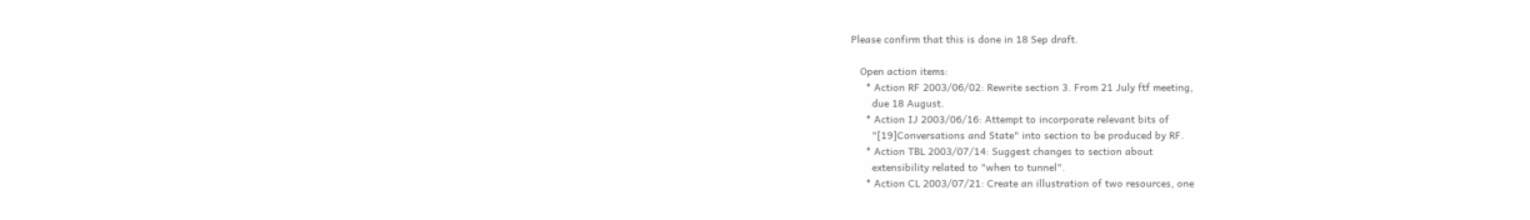Please confirm that this is done in 18 Sep draft.

   Open action items:
     * Action RF 2003/06/02: Rewrite section 3. From 21 July ftf meeting,
       due 18 August.
     * Action IJ 2003/06/16: Attempt to incorporate relevant bits of
       "[19]Conversations and State" into section to be produced by RF.
     * Action TBL 2003/07/14: Suggest changes to section about
       extensibility related to "when to tunnel".
     * Action CL 2003/07/21: Create an illustration of two resources, one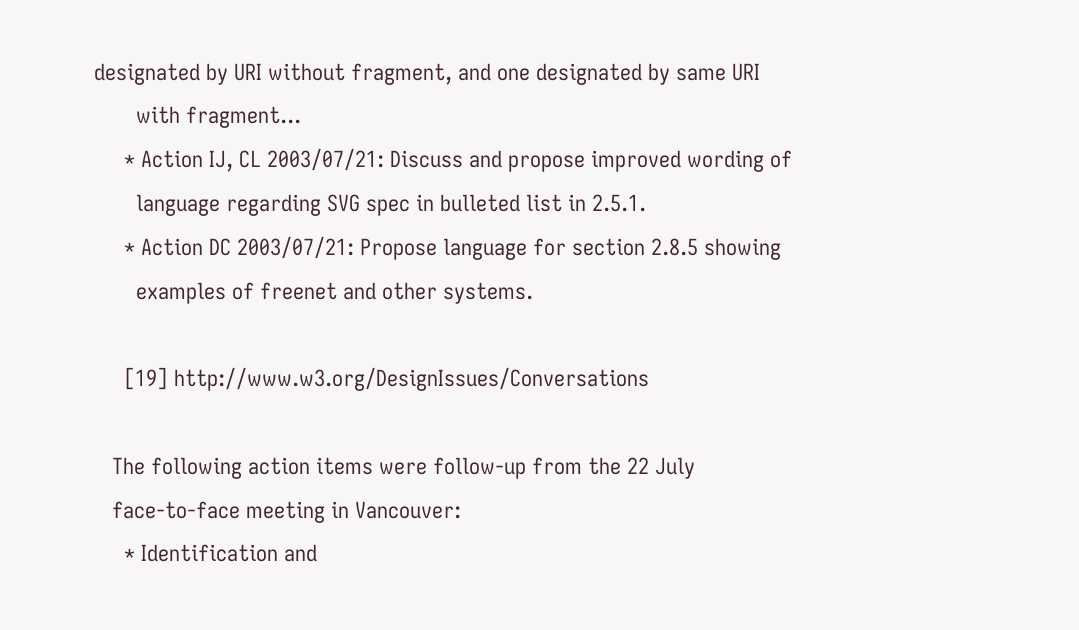designated by URI without fragment, and one designated by same URI
       with fragment...
     * Action IJ, CL 2003/07/21: Discuss and propose improved wording of
       language regarding SVG spec in bulleted list in 2.5.1.
     * Action DC 2003/07/21: Propose language for section 2.8.5 showing
       examples of freenet and other systems.

     [19] http://www.w3.org/DesignIssues/Conversations

   The following action items were follow-up from the 22 July
   face-to-face meeting in Vancouver:
     * Identification and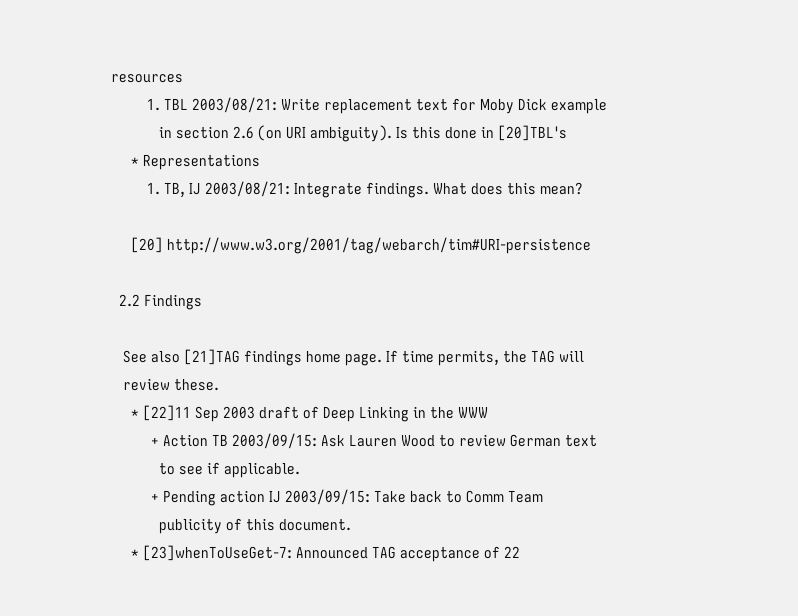resources
         1. TBL 2003/08/21: Write replacement text for Moby Dick example
            in section 2.6 (on URI ambiguity). Is this done in [20]TBL's
     * Representations
         1. TB, IJ 2003/08/21: Integrate findings. What does this mean?

     [20] http://www.w3.org/2001/tag/webarch/tim#URI-persistence

  2.2 Findings

   See also [21]TAG findings home page. If time permits, the TAG will
   review these.
     * [22]11 Sep 2003 draft of Deep Linking in the WWW
          + Action TB 2003/09/15: Ask Lauren Wood to review German text
            to see if applicable.
          + Pending action IJ 2003/09/15: Take back to Comm Team
            publicity of this document.
     * [23]whenToUseGet-7: Announced TAG acceptance of 22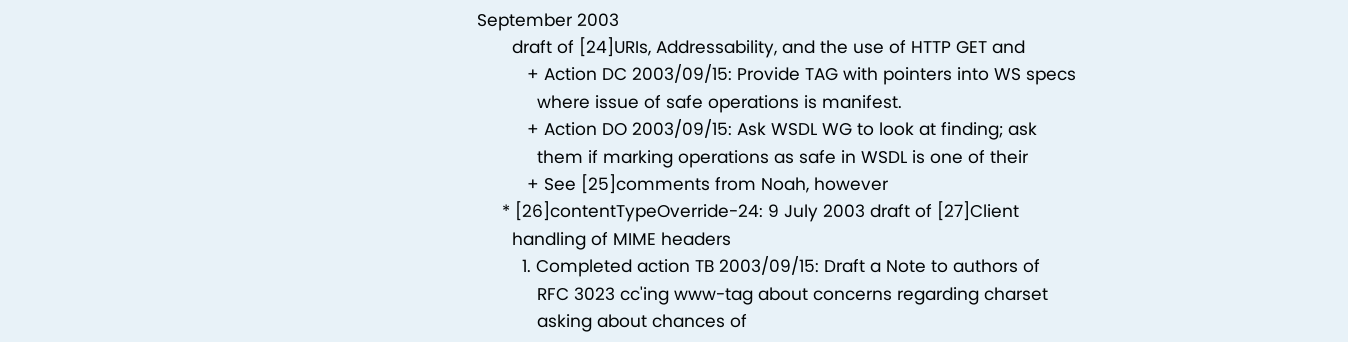September 2003
       draft of [24]URIs, Addressability, and the use of HTTP GET and
          + Action DC 2003/09/15: Provide TAG with pointers into WS specs
            where issue of safe operations is manifest.
          + Action DO 2003/09/15: Ask WSDL WG to look at finding; ask
            them if marking operations as safe in WSDL is one of their
          + See [25]comments from Noah, however
     * [26]contentTypeOverride-24: 9 July 2003 draft of [27]Client
       handling of MIME headers
         1. Completed action TB 2003/09/15: Draft a Note to authors of
            RFC 3023 cc'ing www-tag about concerns regarding charset
            asking about chances of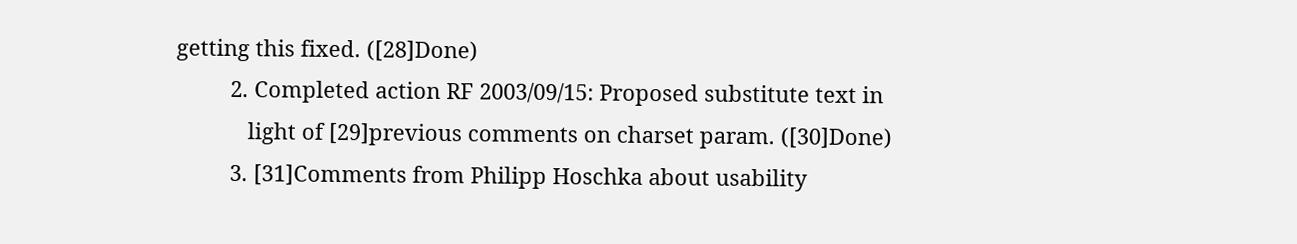getting this fixed. ([28]Done)
         2. Completed action RF 2003/09/15: Proposed substitute text in
            light of [29]previous comments on charset param. ([30]Done)
         3. [31]Comments from Philipp Hoschka about usability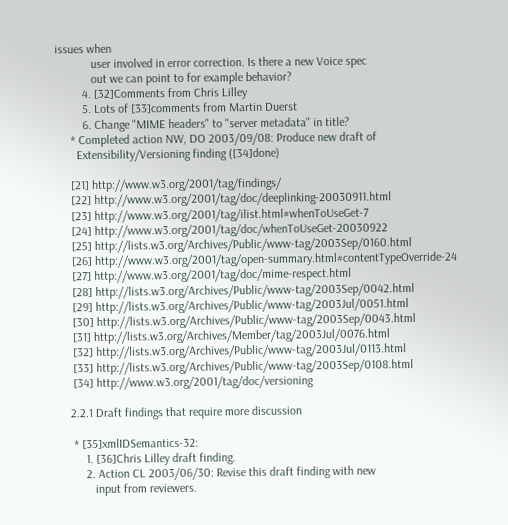issues when
            user involved in error correction. Is there a new Voice spec
            out we can point to for example behavior?
         4. [32]Comments from Chris Lilley
         5. Lots of [33]comments from Martin Duerst
         6. Change "MIME headers" to "server metadata" in title?
     * Completed action NW, DO 2003/09/08: Produce new draft of
       Extensibility/Versioning finding ([34]done)

     [21] http://www.w3.org/2001/tag/findings/
     [22] http://www.w3.org/2001/tag/doc/deeplinking-20030911.html
     [23] http://www.w3.org/2001/tag/ilist.html#whenToUseGet-7
     [24] http://www.w3.org/2001/tag/doc/whenToUseGet-20030922
     [25] http://lists.w3.org/Archives/Public/www-tag/2003Sep/0160.html
     [26] http://www.w3.org/2001/tag/open-summary.html#contentTypeOverride-24
     [27] http://www.w3.org/2001/tag/doc/mime-respect.html
     [28] http://lists.w3.org/Archives/Public/www-tag/2003Sep/0042.html
     [29] http://lists.w3.org/Archives/Public/www-tag/2003Jul/0051.html
     [30] http://lists.w3.org/Archives/Public/www-tag/2003Sep/0043.html
     [31] http://lists.w3.org/Archives/Member/tag/2003Jul/0076.html
     [32] http://lists.w3.org/Archives/Public/www-tag/2003Jul/0113.html
     [33] http://lists.w3.org/Archives/Public/www-tag/2003Sep/0108.html
     [34] http://www.w3.org/2001/tag/doc/versioning

    2.2.1 Draft findings that require more discussion

     * [35]xmlIDSemantics-32:
         1. [36]Chris Lilley draft finding.
         2. Action CL 2003/06/30: Revise this draft finding with new
            input from reviewers.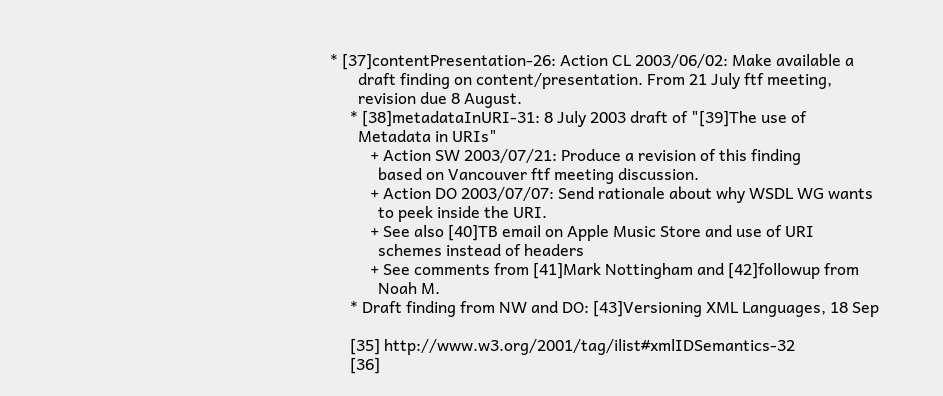* [37]contentPresentation-26: Action CL 2003/06/02: Make available a
       draft finding on content/presentation. From 21 July ftf meeting,
       revision due 8 August.
     * [38]metadataInURI-31: 8 July 2003 draft of "[39]The use of
       Metadata in URIs"
          + Action SW 2003/07/21: Produce a revision of this finding
            based on Vancouver ftf meeting discussion.
          + Action DO 2003/07/07: Send rationale about why WSDL WG wants
            to peek inside the URI.
          + See also [40]TB email on Apple Music Store and use of URI
            schemes instead of headers
          + See comments from [41]Mark Nottingham and [42]followup from
            Noah M.
     * Draft finding from NW and DO: [43]Versioning XML Languages, 18 Sep

     [35] http://www.w3.org/2001/tag/ilist#xmlIDSemantics-32
     [36]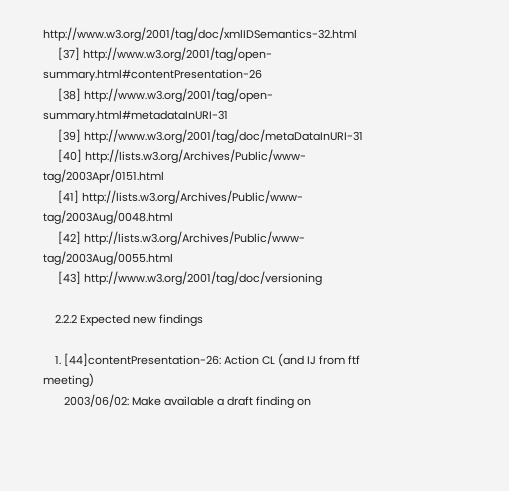http://www.w3.org/2001/tag/doc/xmlIDSemantics-32.html
     [37] http://www.w3.org/2001/tag/open-summary.html#contentPresentation-26
     [38] http://www.w3.org/2001/tag/open-summary.html#metadataInURI-31
     [39] http://www.w3.org/2001/tag/doc/metaDataInURI-31
     [40] http://lists.w3.org/Archives/Public/www-tag/2003Apr/0151.html
     [41] http://lists.w3.org/Archives/Public/www-tag/2003Aug/0048.html
     [42] http://lists.w3.org/Archives/Public/www-tag/2003Aug/0055.html
     [43] http://www.w3.org/2001/tag/doc/versioning

    2.2.2 Expected new findings

    1. [44]contentPresentation-26: Action CL (and IJ from ftf meeting)
       2003/06/02: Make available a draft finding on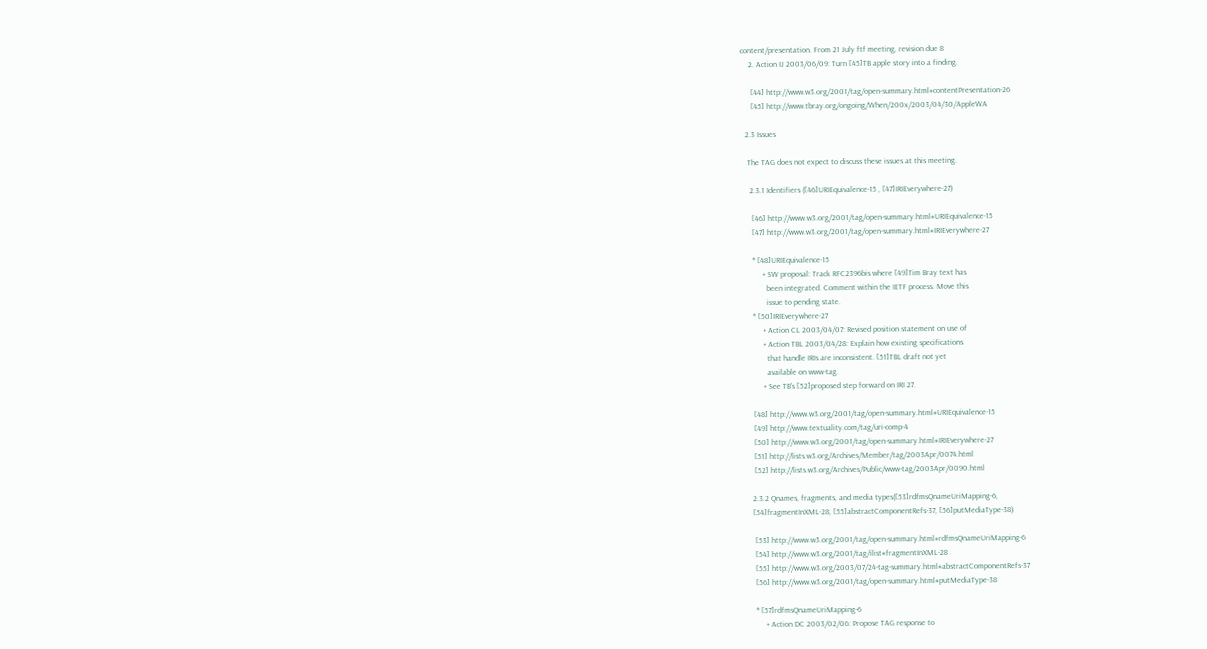content/presentation. From 21 July ftf meeting, revision due 8
    2. Action IJ 2003/06/09: Turn [45]TB apple story into a finding.

     [44] http://www.w3.org/2001/tag/open-summary.html#contentPresentation-26
     [45] http://www.tbray.org/ongoing/When/200x/2003/04/30/AppleWA

  2.3 Issues

   The TAG does not expect to discuss these issues at this meeting.

    2.3.1 Identifiers ([46]URIEquivalence-15 , [47]IRIEverywhere-27)

     [46] http://www.w3.org/2001/tag/open-summary.html#URIEquivalence-15
     [47] http://www.w3.org/2001/tag/open-summary.html#IRIEverywhere-27

     * [48]URIEquivalence-15
          + SW proposal: Track RFC2396bis where [49]Tim Bray text has
            been integrated. Comment within the IETF process. Move this
            issue to pending state.
     * [50]IRIEverywhere-27
          + Action CL 2003/04/07: Revised position statement on use of
          + Action TBL 2003/04/28: Explain how existing specifications
            that handle IRIs are inconsistent. [51]TBL draft not yet
            available on www-tag.
          + See TB's [52]proposed step forward on IRI 27.

     [48] http://www.w3.org/2001/tag/open-summary.html#URIEquivalence-15
     [49] http://www.textuality.com/tag/uri-comp-4
     [50] http://www.w3.org/2001/tag/open-summary.html#IRIEverywhere-27
     [51] http://lists.w3.org/Archives/Member/tag/2003Apr/0074.html
     [52] http://lists.w3.org/Archives/Public/www-tag/2003Apr/0090.html

    2.3.2 Qnames, fragments, and media types([53]rdfmsQnameUriMapping-6,
    [54]fragmentInXML-28, [55]abstractComponentRefs-37, [56]putMediaType-38)

     [53] http://www.w3.org/2001/tag/open-summary.html#rdfmsQnameUriMapping-6
     [54] http://www.w3.org/2001/tag/ilist#fragmentInXML-28
     [55] http://www.w3.org/2003/07/24-tag-summary.html#abstractComponentRefs-37
     [56] http://www.w3.org/2001/tag/open-summary.html#putMediaType-38

     * [57]rdfmsQnameUriMapping-6
          + Action DC 2003/02/06: Propose TAG response to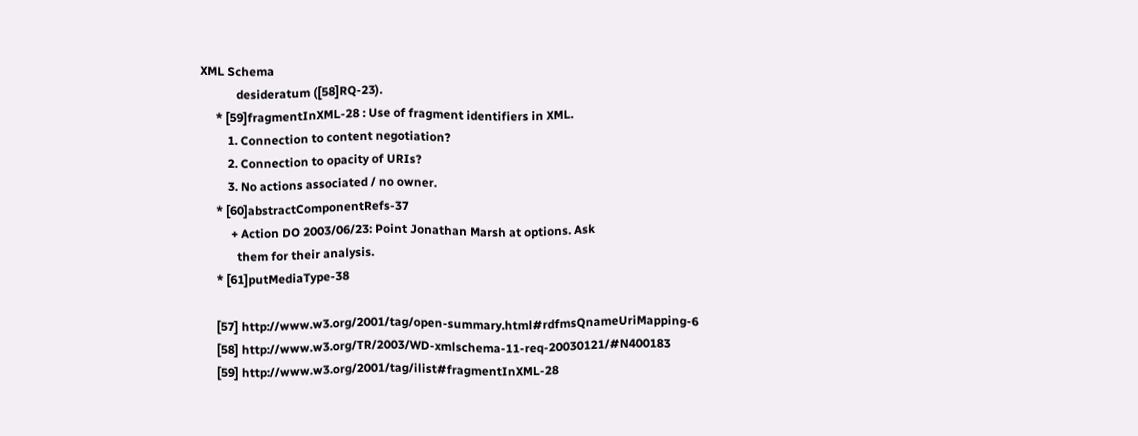XML Schema
            desideratum ([58]RQ-23).
     * [59]fragmentInXML-28 : Use of fragment identifiers in XML.
         1. Connection to content negotiation?
         2. Connection to opacity of URIs?
         3. No actions associated / no owner.
     * [60]abstractComponentRefs-37
          + Action DO 2003/06/23: Point Jonathan Marsh at options. Ask
            them for their analysis.
     * [61]putMediaType-38

     [57] http://www.w3.org/2001/tag/open-summary.html#rdfmsQnameUriMapping-6
     [58] http://www.w3.org/TR/2003/WD-xmlschema-11-req-20030121/#N400183
     [59] http://www.w3.org/2001/tag/ilist#fragmentInXML-28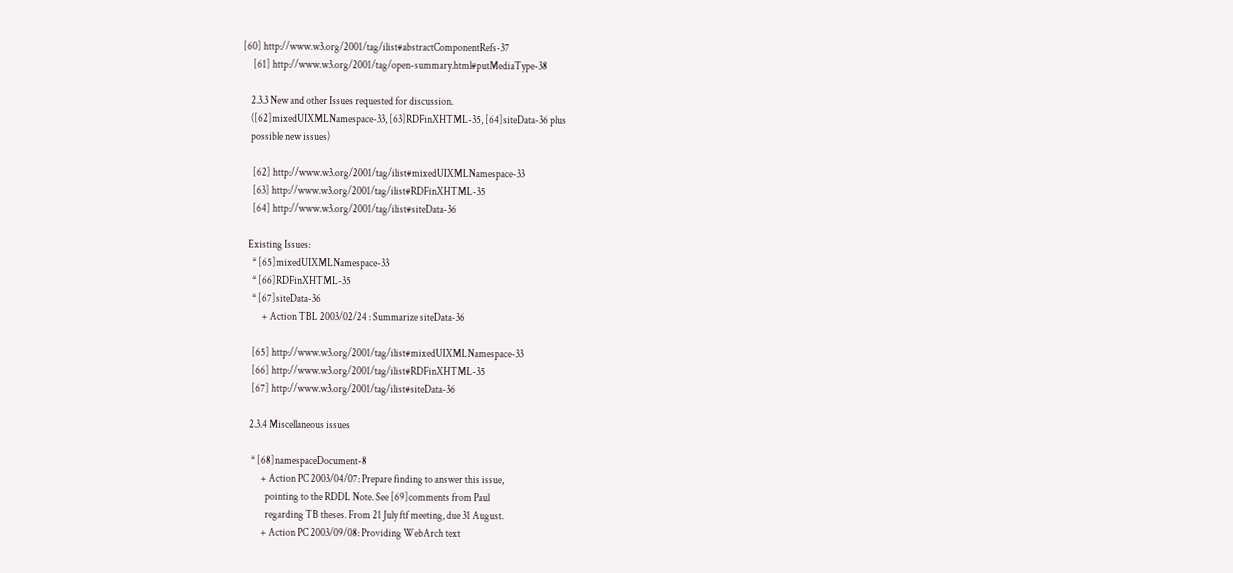[60] http://www.w3.org/2001/tag/ilist#abstractComponentRefs-37
     [61] http://www.w3.org/2001/tag/open-summary.html#putMediaType-38

    2.3.3 New and other Issues requested for discussion.
    ([62]mixedUIXMLNamespace-33, [63]RDFinXHTML-35, [64]siteData-36 plus
    possible new issues)

     [62] http://www.w3.org/2001/tag/ilist#mixedUIXMLNamespace-33
     [63] http://www.w3.org/2001/tag/ilist#RDFinXHTML-35
     [64] http://www.w3.org/2001/tag/ilist#siteData-36

   Existing Issues:
     * [65]mixedUIXMLNamespace-33
     * [66]RDFinXHTML-35
     * [67]siteData-36
          + Action TBL 2003/02/24 : Summarize siteData-36

     [65] http://www.w3.org/2001/tag/ilist#mixedUIXMLNamespace-33
     [66] http://www.w3.org/2001/tag/ilist#RDFinXHTML-35
     [67] http://www.w3.org/2001/tag/ilist#siteData-36

    2.3.4 Miscellaneous issues

     * [68]namespaceDocument-8
          + Action PC 2003/04/07: Prepare finding to answer this issue,
            pointing to the RDDL Note. See [69]comments from Paul
            regarding TB theses. From 21 July ftf meeting, due 31 August.
          + Action PC 2003/09/08: Providing WebArch text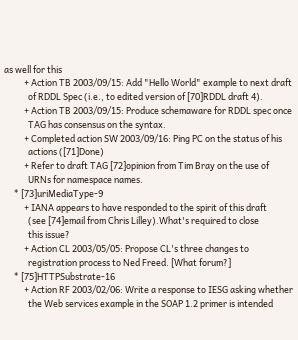as well for this
          + Action TB 2003/09/15: Add "Hello World" example to next draft
            of RDDL Spec (i.e., to edited version of [70]RDDL draft 4).
          + Action TB 2003/09/15: Produce schemaware for RDDL spec once
            TAG has consensus on the syntax.
          + Completed action SW 2003/09/16: Ping PC on the status of his
            actions ([71]Done)
          + Refer to draft TAG [72]opinion from Tim Bray on the use of
            URNs for namespace names.
     * [73]uriMediaType-9
          + IANA appears to have responded to the spirit of this draft
            (see [74]email from Chris Lilley).What's required to close
            this issue?
          + Action CL 2003/05/05: Propose CL's three changes to
            registration process to Ned Freed. [What forum?]
     * [75]HTTPSubstrate-16
          + Action RF 2003/02/06: Write a response to IESG asking whether
            the Web services example in the SOAP 1.2 primer is intended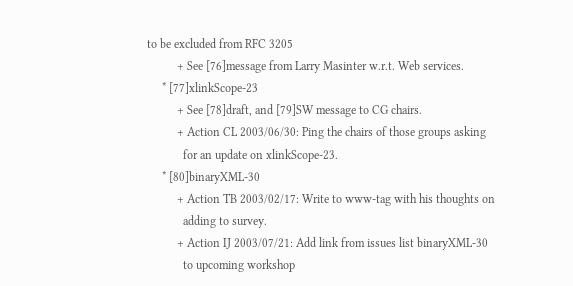to be excluded from RFC 3205
          + See [76]message from Larry Masinter w.r.t. Web services.
     * [77]xlinkScope-23
          + See [78]draft, and [79]SW message to CG chairs.
          + Action CL 2003/06/30: Ping the chairs of those groups asking
            for an update on xlinkScope-23.
     * [80]binaryXML-30
          + Action TB 2003/02/17: Write to www-tag with his thoughts on
            adding to survey.
          + Action IJ 2003/07/21: Add link from issues list binaryXML-30
            to upcoming workshop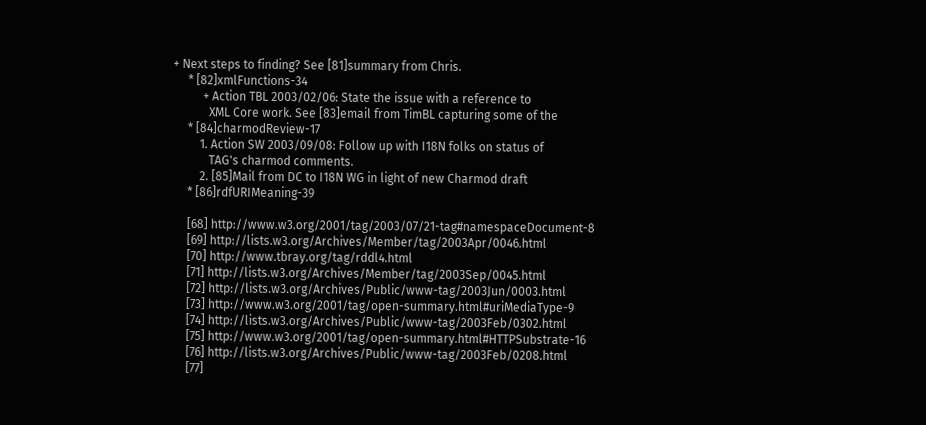+ Next steps to finding? See [81]summary from Chris.
     * [82]xmlFunctions-34
          + Action TBL 2003/02/06: State the issue with a reference to
            XML Core work. See [83]email from TimBL capturing some of the
     * [84]charmodReview-17
         1. Action SW 2003/09/08: Follow up with I18N folks on status of
            TAG's charmod comments.
         2. [85]Mail from DC to I18N WG in light of new Charmod draft
     * [86]rdfURIMeaning-39

     [68] http://www.w3.org/2001/tag/2003/07/21-tag#namespaceDocument-8
     [69] http://lists.w3.org/Archives/Member/tag/2003Apr/0046.html
     [70] http://www.tbray.org/tag/rddl4.html
     [71] http://lists.w3.org/Archives/Member/tag/2003Sep/0045.html
     [72] http://lists.w3.org/Archives/Public/www-tag/2003Jun/0003.html
     [73] http://www.w3.org/2001/tag/open-summary.html#uriMediaType-9
     [74] http://lists.w3.org/Archives/Public/www-tag/2003Feb/0302.html
     [75] http://www.w3.org/2001/tag/open-summary.html#HTTPSubstrate-16
     [76] http://lists.w3.org/Archives/Public/www-tag/2003Feb/0208.html
     [77]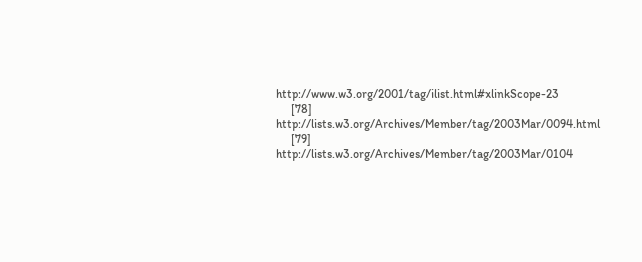http://www.w3.org/2001/tag/ilist.html#xlinkScope-23
     [78] http://lists.w3.org/Archives/Member/tag/2003Mar/0094.html
     [79] http://lists.w3.org/Archives/Member/tag/2003Mar/0104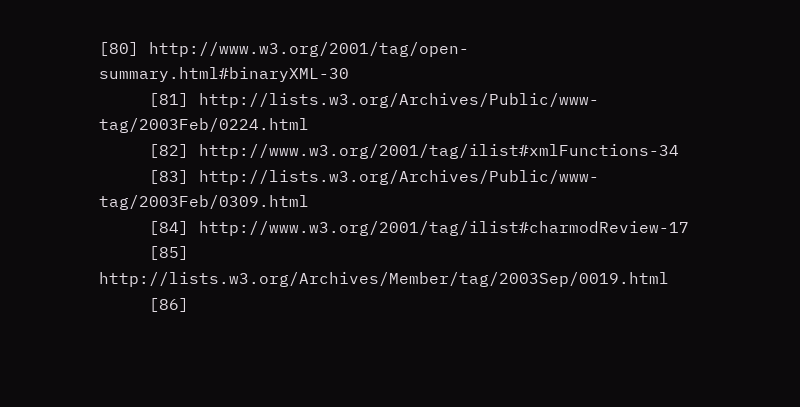[80] http://www.w3.org/2001/tag/open-summary.html#binaryXML-30
     [81] http://lists.w3.org/Archives/Public/www-tag/2003Feb/0224.html
     [82] http://www.w3.org/2001/tag/ilist#xmlFunctions-34
     [83] http://lists.w3.org/Archives/Public/www-tag/2003Feb/0309.html
     [84] http://www.w3.org/2001/tag/ilist#charmodReview-17
     [85] http://lists.w3.org/Archives/Member/tag/2003Sep/0019.html
     [86]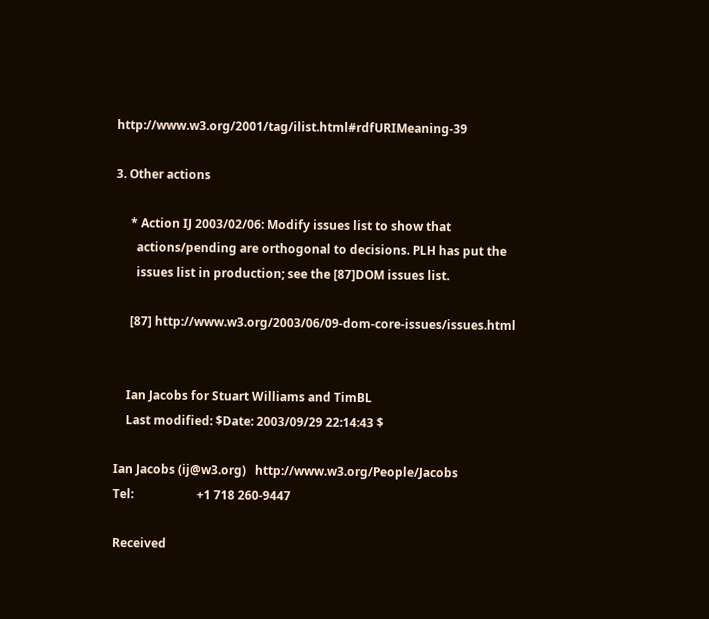http://www.w3.org/2001/tag/ilist.html#rdfURIMeaning-39

3. Other actions

     * Action IJ 2003/02/06: Modify issues list to show that
       actions/pending are orthogonal to decisions. PLH has put the
       issues list in production; see the [87]DOM issues list.

     [87] http://www.w3.org/2003/06/09-dom-core-issues/issues.html


    Ian Jacobs for Stuart Williams and TimBL
    Last modified: $Date: 2003/09/29 22:14:43 $

Ian Jacobs (ij@w3.org)   http://www.w3.org/People/Jacobs
Tel:                     +1 718 260-9447

Received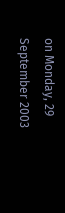on Monday, 29 September 2003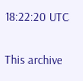18:22:20 UTC

This archive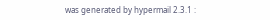was generated by hypermail 2.3.1 :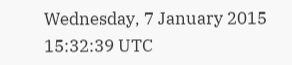Wednesday, 7 January 2015 15:32:39 UTC